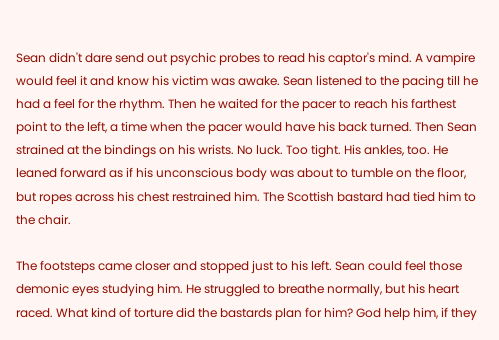Sean didn't dare send out psychic probes to read his captor's mind. A vampire would feel it and know his victim was awake. Sean listened to the pacing till he had a feel for the rhythm. Then he waited for the pacer to reach his farthest point to the left, a time when the pacer would have his back turned. Then Sean strained at the bindings on his wrists. No luck. Too tight. His ankles, too. He leaned forward as if his unconscious body was about to tumble on the floor, but ropes across his chest restrained him. The Scottish bastard had tied him to the chair.

The footsteps came closer and stopped just to his left. Sean could feel those demonic eyes studying him. He struggled to breathe normally, but his heart raced. What kind of torture did the bastards plan for him? God help him, if they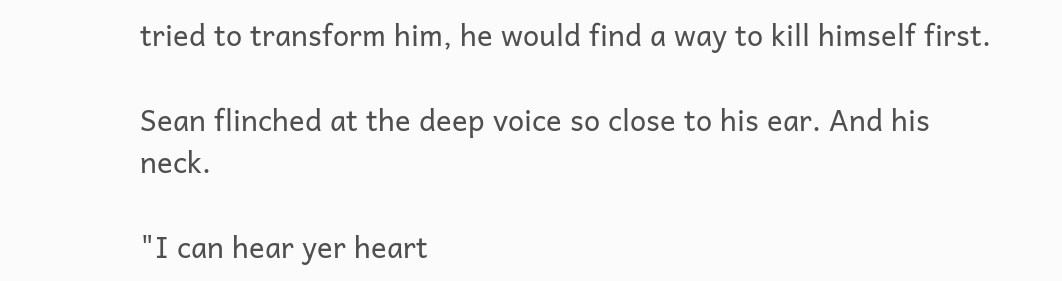tried to transform him, he would find a way to kill himself first.

Sean flinched at the deep voice so close to his ear. And his neck.

"I can hear yer heart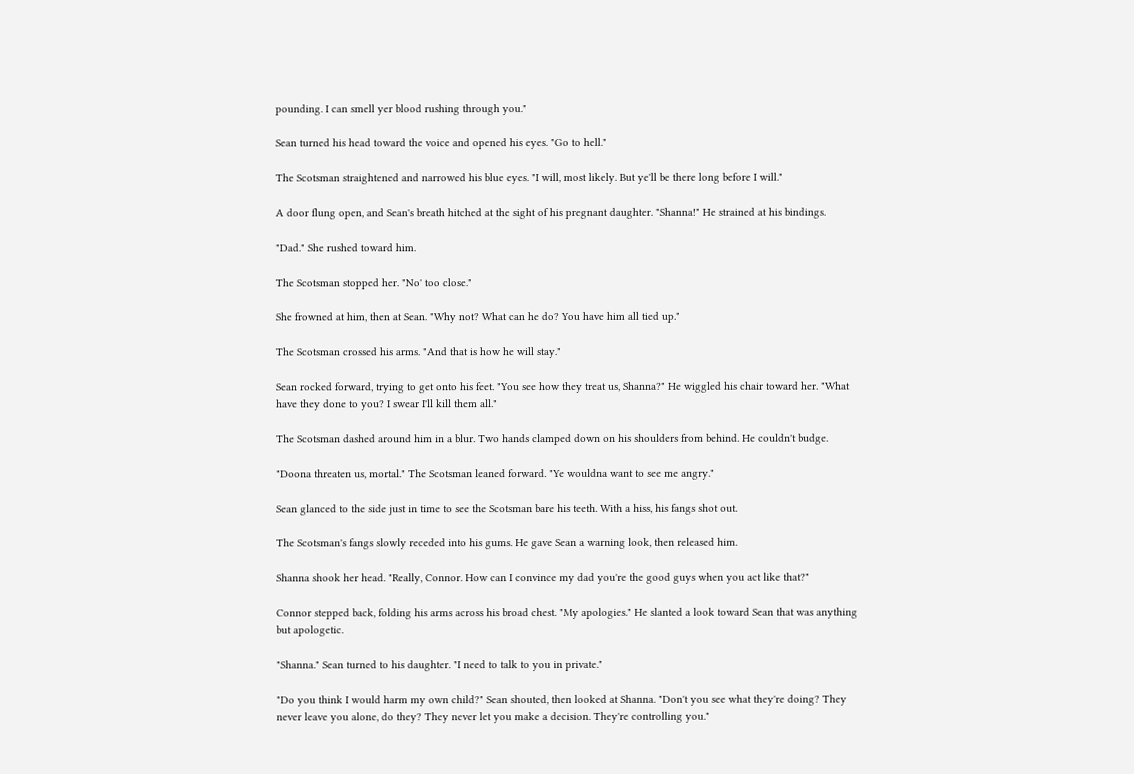pounding. I can smell yer blood rushing through you."

Sean turned his head toward the voice and opened his eyes. "Go to hell."

The Scotsman straightened and narrowed his blue eyes. "I will, most likely. But ye'll be there long before I will."

A door flung open, and Sean's breath hitched at the sight of his pregnant daughter. "Shanna!" He strained at his bindings.

"Dad." She rushed toward him.

The Scotsman stopped her. "No' too close."

She frowned at him, then at Sean. "Why not? What can he do? You have him all tied up."

The Scotsman crossed his arms. "And that is how he will stay."

Sean rocked forward, trying to get onto his feet. "You see how they treat us, Shanna?" He wiggled his chair toward her. "What have they done to you? I swear I'll kill them all."

The Scotsman dashed around him in a blur. Two hands clamped down on his shoulders from behind. He couldn't budge.

"Doona threaten us, mortal." The Scotsman leaned forward. "Ye wouldna want to see me angry."

Sean glanced to the side just in time to see the Scotsman bare his teeth. With a hiss, his fangs shot out.

The Scotsman's fangs slowly receded into his gums. He gave Sean a warning look, then released him.

Shanna shook her head. "Really, Connor. How can I convince my dad you're the good guys when you act like that?"

Connor stepped back, folding his arms across his broad chest. "My apologies." He slanted a look toward Sean that was anything but apologetic.

"Shanna." Sean turned to his daughter. "I need to talk to you in private."

"Do you think I would harm my own child?" Sean shouted, then looked at Shanna. "Don't you see what they're doing? They never leave you alone, do they? They never let you make a decision. They're controlling you."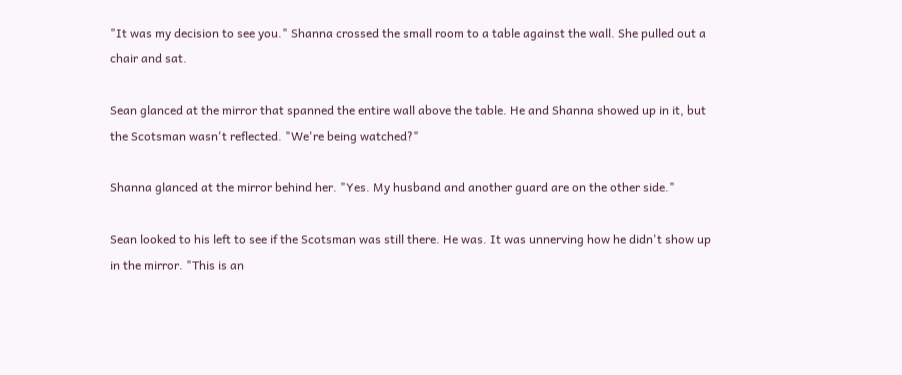"It was my decision to see you." Shanna crossed the small room to a table against the wall. She pulled out a chair and sat.

Sean glanced at the mirror that spanned the entire wall above the table. He and Shanna showed up in it, but the Scotsman wasn't reflected. "We're being watched?"

Shanna glanced at the mirror behind her. "Yes. My husband and another guard are on the other side."

Sean looked to his left to see if the Scotsman was still there. He was. It was unnerving how he didn't show up in the mirror. "This is an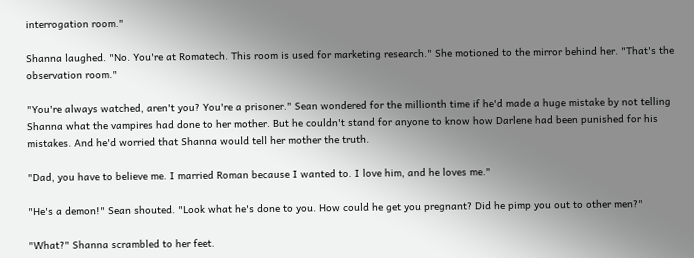interrogation room."

Shanna laughed. "No. You're at Romatech. This room is used for marketing research." She motioned to the mirror behind her. "That's the observation room."

"You're always watched, aren't you? You're a prisoner." Sean wondered for the millionth time if he'd made a huge mistake by not telling Shanna what the vampires had done to her mother. But he couldn't stand for anyone to know how Darlene had been punished for his mistakes. And he'd worried that Shanna would tell her mother the truth.

"Dad, you have to believe me. I married Roman because I wanted to. I love him, and he loves me."

"He's a demon!" Sean shouted. "Look what he's done to you. How could he get you pregnant? Did he pimp you out to other men?"

"What?" Shanna scrambled to her feet.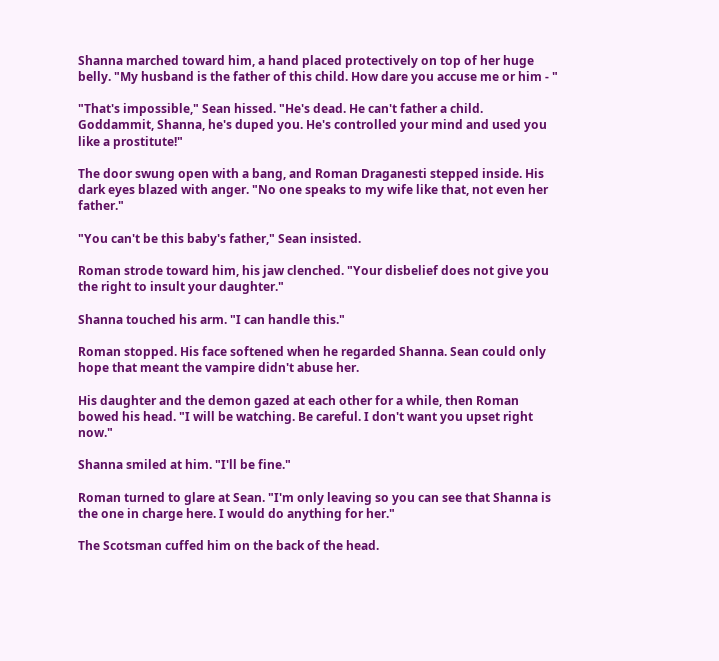Shanna marched toward him, a hand placed protectively on top of her huge belly. "My husband is the father of this child. How dare you accuse me or him - "

"That's impossible," Sean hissed. "He's dead. He can't father a child. Goddammit, Shanna, he's duped you. He's controlled your mind and used you like a prostitute!"

The door swung open with a bang, and Roman Draganesti stepped inside. His dark eyes blazed with anger. "No one speaks to my wife like that, not even her father."

"You can't be this baby's father," Sean insisted.

Roman strode toward him, his jaw clenched. "Your disbelief does not give you the right to insult your daughter."

Shanna touched his arm. "I can handle this."

Roman stopped. His face softened when he regarded Shanna. Sean could only hope that meant the vampire didn't abuse her.

His daughter and the demon gazed at each other for a while, then Roman bowed his head. "I will be watching. Be careful. I don't want you upset right now."

Shanna smiled at him. "I'll be fine."

Roman turned to glare at Sean. "I'm only leaving so you can see that Shanna is the one in charge here. I would do anything for her."

The Scotsman cuffed him on the back of the head.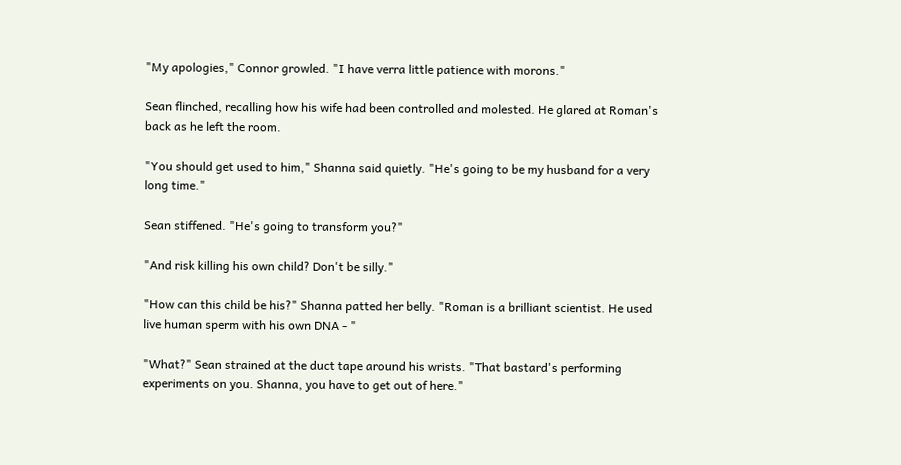"My apologies," Connor growled. "I have verra little patience with morons."

Sean flinched, recalling how his wife had been controlled and molested. He glared at Roman's back as he left the room.

"You should get used to him," Shanna said quietly. "He's going to be my husband for a very long time."

Sean stiffened. "He's going to transform you?"

"And risk killing his own child? Don't be silly."

"How can this child be his?" Shanna patted her belly. "Roman is a brilliant scientist. He used live human sperm with his own DNA - "

"What?" Sean strained at the duct tape around his wrists. "That bastard's performing experiments on you. Shanna, you have to get out of here."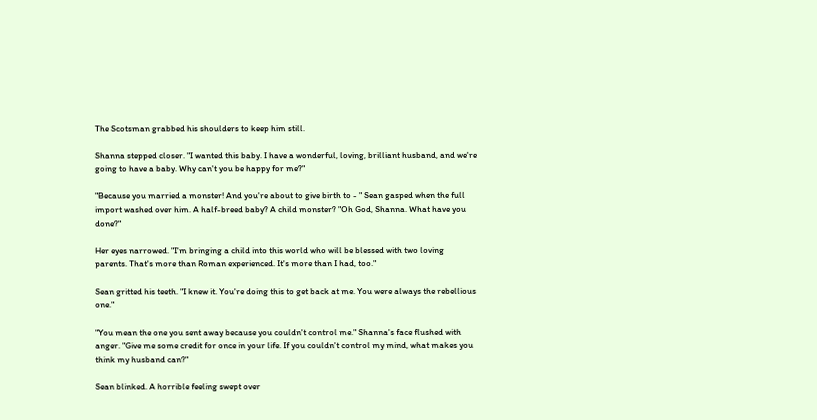The Scotsman grabbed his shoulders to keep him still.

Shanna stepped closer. "I wanted this baby. I have a wonderful, loving, brilliant husband, and we're going to have a baby. Why can't you be happy for me?"

"Because you married a monster! And you're about to give birth to - " Sean gasped when the full import washed over him. A half-breed baby? A child monster? "Oh God, Shanna. What have you done?"

Her eyes narrowed. "I'm bringing a child into this world who will be blessed with two loving parents. That's more than Roman experienced. It's more than I had, too."

Sean gritted his teeth. "I knew it. You're doing this to get back at me. You were always the rebellious one."

"You mean the one you sent away because you couldn't control me." Shanna's face flushed with anger. "Give me some credit for once in your life. If you couldn't control my mind, what makes you think my husband can?"

Sean blinked. A horrible feeling swept over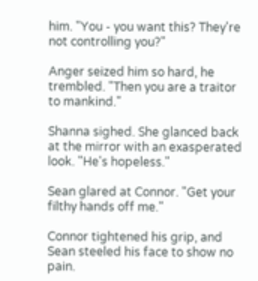him. "You - you want this? They're not controlling you?"

Anger seized him so hard, he trembled. "Then you are a traitor to mankind."

Shanna sighed. She glanced back at the mirror with an exasperated look. "He's hopeless."

Sean glared at Connor. "Get your filthy hands off me."

Connor tightened his grip, and Sean steeled his face to show no pain.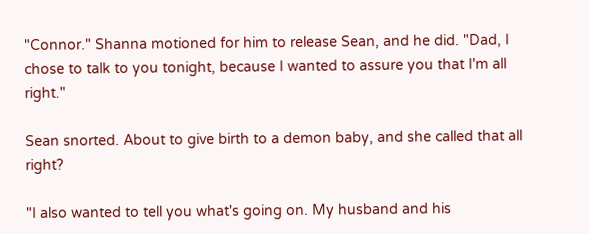"Connor." Shanna motioned for him to release Sean, and he did. "Dad, I chose to talk to you tonight, because I wanted to assure you that I'm all right."

Sean snorted. About to give birth to a demon baby, and she called that all right?

"I also wanted to tell you what's going on. My husband and his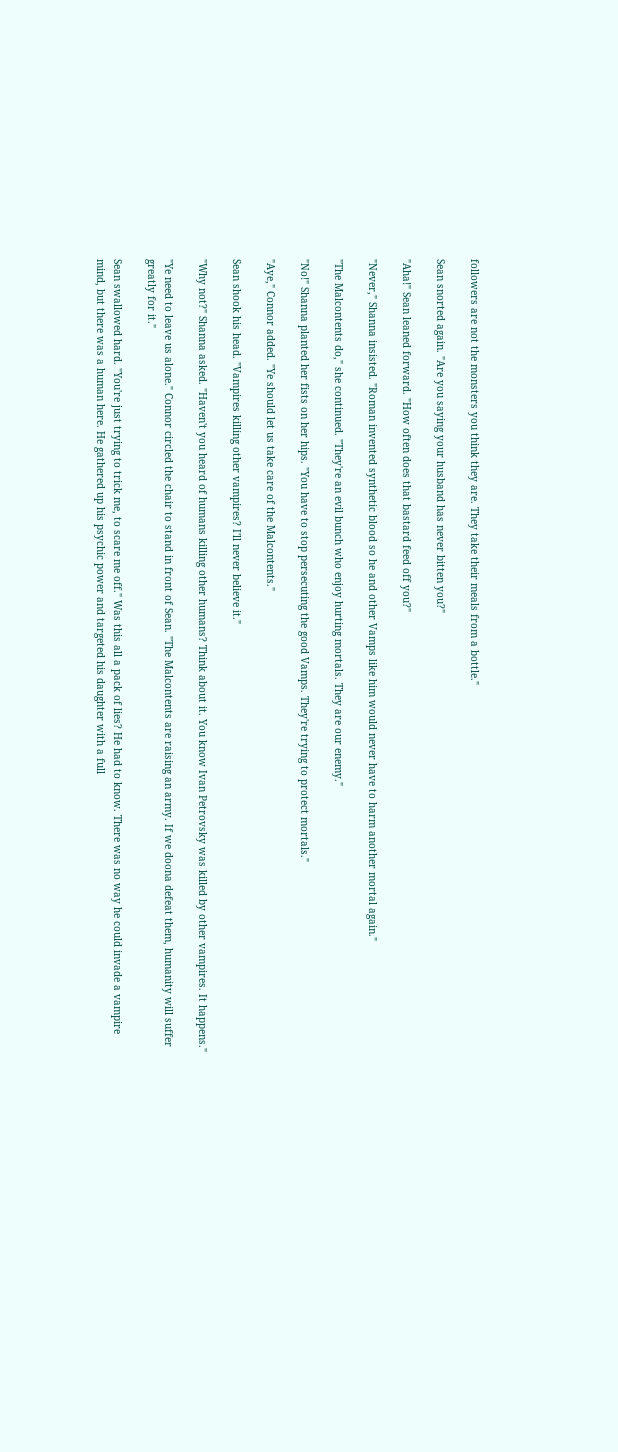followers are not the monsters you think they are. They take their meals from a bottle."

Sean snorted again. "Are you saying your husband has never bitten you?"

"Aha!" Sean leaned forward. "How often does that bastard feed off you?"

"Never," Shanna insisted. "Roman invented synthetic blood so he and other Vamps like him would never have to harm another mortal again."

"The Malcontents do," she continued. "They're an evil bunch who enjoy hurting mortals. They are our enemy."

"No!" Shanna planted her fists on her hips. "You have to stop persecuting the good Vamps. They're trying to protect mortals."

"Aye," Connor added. "Ye should let us take care of the Malcontents."

Sean shook his head. "Vampires killing other vampires? I'll never believe it."

"Why not?" Shanna asked. "Haven't you heard of humans killing other humans? Think about it. You know Ivan Petrovsky was killed by other vampires. It happens."

"Ye need to leave us alone." Connor circled the chair to stand in front of Sean. "The Malcontents are raising an army. If we doona defeat them, humanity will suffer greatly for it."

Sean swallowed hard. "You're just trying to trick me, to scare me off." Was this all a pack of lies? He had to know. There was no way he could invade a vampire mind, but there was a human here. He gathered up his psychic power and targeted his daughter with a full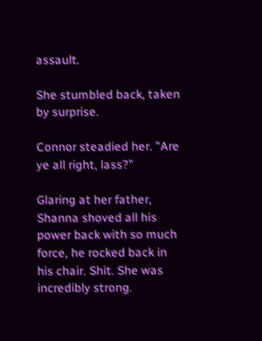assault.

She stumbled back, taken by surprise.

Connor steadied her. "Are ye all right, lass?"

Glaring at her father, Shanna shoved all his power back with so much force, he rocked back in his chair. Shit. She was incredibly strong.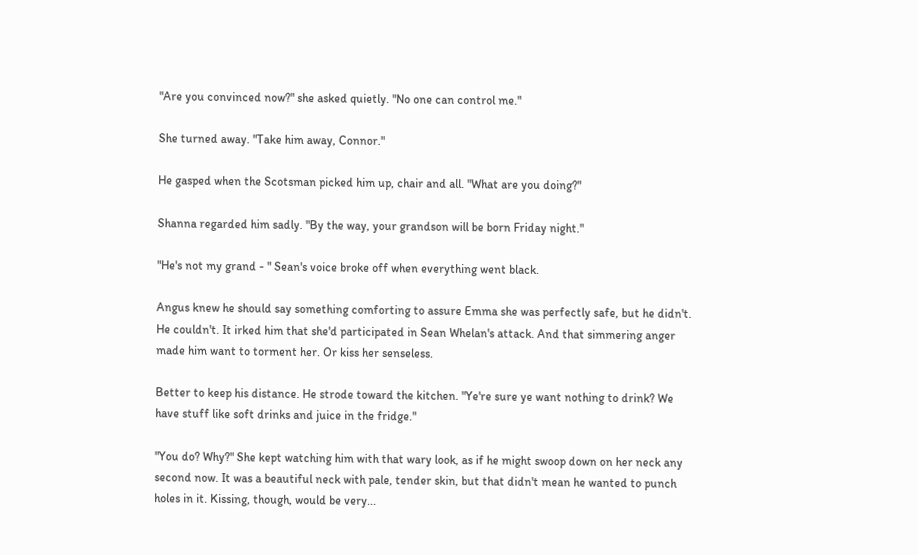"Are you convinced now?" she asked quietly. "No one can control me."

She turned away. "Take him away, Connor."

He gasped when the Scotsman picked him up, chair and all. "What are you doing?"

Shanna regarded him sadly. "By the way, your grandson will be born Friday night."

"He's not my grand - " Sean's voice broke off when everything went black.

Angus knew he should say something comforting to assure Emma she was perfectly safe, but he didn't. He couldn't. It irked him that she'd participated in Sean Whelan's attack. And that simmering anger made him want to torment her. Or kiss her senseless.

Better to keep his distance. He strode toward the kitchen. "Ye're sure ye want nothing to drink? We have stuff like soft drinks and juice in the fridge."

"You do? Why?" She kept watching him with that wary look, as if he might swoop down on her neck any second now. It was a beautiful neck with pale, tender skin, but that didn't mean he wanted to punch holes in it. Kissing, though, would be very...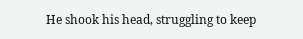He shook his head, struggling to keep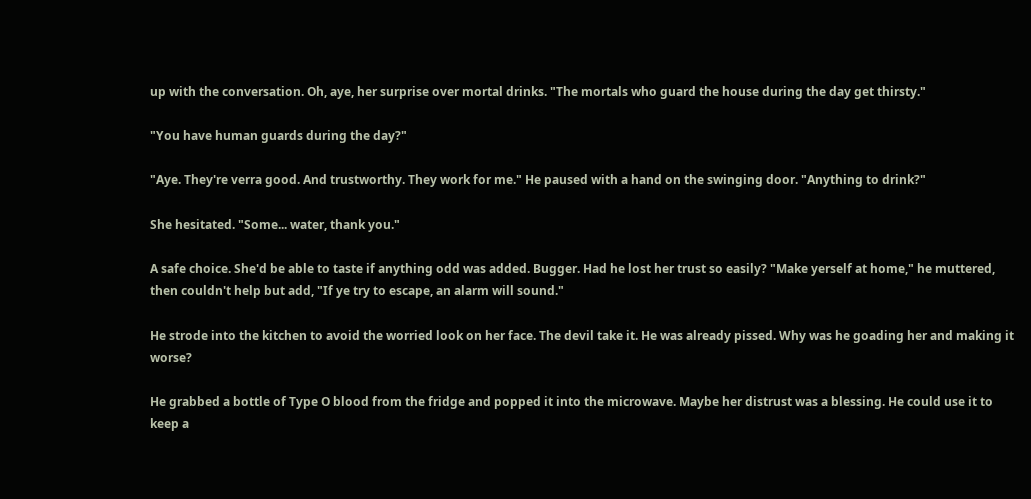up with the conversation. Oh, aye, her surprise over mortal drinks. "The mortals who guard the house during the day get thirsty."

"You have human guards during the day?"

"Aye. They're verra good. And trustworthy. They work for me." He paused with a hand on the swinging door. "Anything to drink?"

She hesitated. "Some... water, thank you."

A safe choice. She'd be able to taste if anything odd was added. Bugger. Had he lost her trust so easily? "Make yerself at home," he muttered, then couldn't help but add, "If ye try to escape, an alarm will sound."

He strode into the kitchen to avoid the worried look on her face. The devil take it. He was already pissed. Why was he goading her and making it worse?

He grabbed a bottle of Type O blood from the fridge and popped it into the microwave. Maybe her distrust was a blessing. He could use it to keep a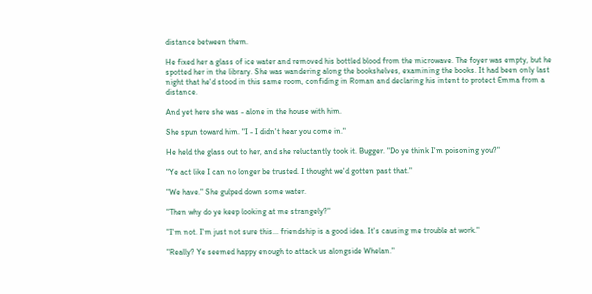distance between them.

He fixed her a glass of ice water and removed his bottled blood from the microwave. The foyer was empty, but he spotted her in the library. She was wandering along the bookshelves, examining the books. It had been only last night that he'd stood in this same room, confiding in Roman and declaring his intent to protect Emma from a distance.

And yet here she was - alone in the house with him.

She spun toward him. "I - I didn't hear you come in."

He held the glass out to her, and she reluctantly took it. Bugger. "Do ye think I'm poisoning you?"

"Ye act like I can no longer be trusted. I thought we'd gotten past that."

"We have." She gulped down some water.

"Then why do ye keep looking at me strangely?"

"I'm not. I'm just not sure this... friendship is a good idea. It's causing me trouble at work."

"Really? Ye seemed happy enough to attack us alongside Whelan."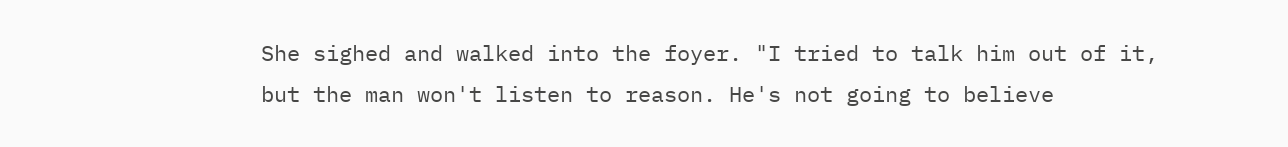She sighed and walked into the foyer. "I tried to talk him out of it, but the man won't listen to reason. He's not going to believe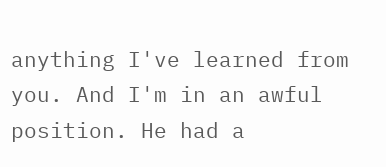anything I've learned from you. And I'm in an awful position. He had a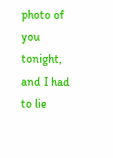photo of you tonight, and I had to lie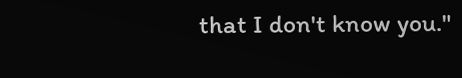that I don't know you."